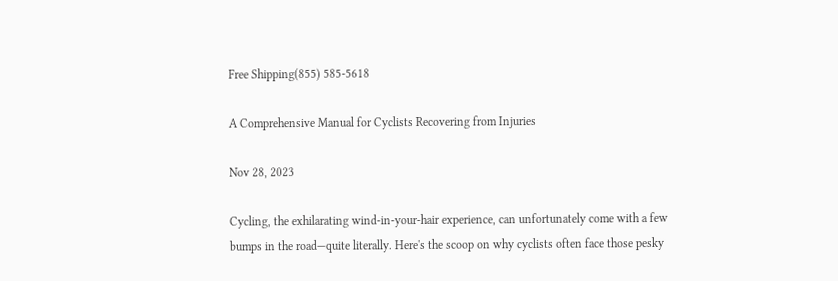Free Shipping(855) 585-5618

A Comprehensive Manual for Cyclists Recovering from Injuries

Nov 28, 2023

Cycling, the exhilarating wind-in-your-hair experience, can unfortunately come with a few bumps in the road—quite literally. Here's the scoop on why cyclists often face those pesky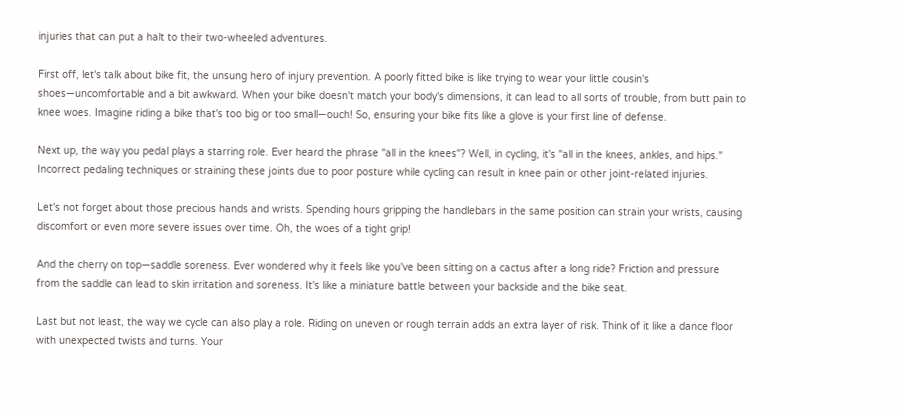injuries that can put a halt to their two-wheeled adventures.

First off, let's talk about bike fit, the unsung hero of injury prevention. A poorly fitted bike is like trying to wear your little cousin's shoes—uncomfortable and a bit awkward. When your bike doesn't match your body's dimensions, it can lead to all sorts of trouble, from butt pain to knee woes. Imagine riding a bike that's too big or too small—ouch! So, ensuring your bike fits like a glove is your first line of defense.

Next up, the way you pedal plays a starring role. Ever heard the phrase "all in the knees"? Well, in cycling, it's "all in the knees, ankles, and hips." Incorrect pedaling techniques or straining these joints due to poor posture while cycling can result in knee pain or other joint-related injuries.

Let's not forget about those precious hands and wrists. Spending hours gripping the handlebars in the same position can strain your wrists, causing discomfort or even more severe issues over time. Oh, the woes of a tight grip!

And the cherry on top—saddle soreness. Ever wondered why it feels like you've been sitting on a cactus after a long ride? Friction and pressure from the saddle can lead to skin irritation and soreness. It's like a miniature battle between your backside and the bike seat.

Last but not least, the way we cycle can also play a role. Riding on uneven or rough terrain adds an extra layer of risk. Think of it like a dance floor with unexpected twists and turns. Your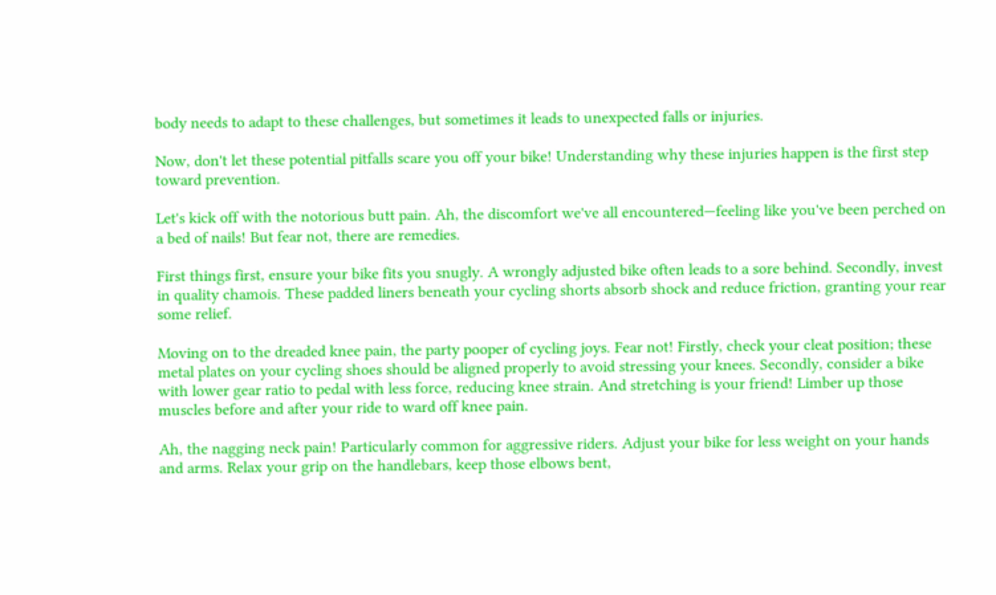body needs to adapt to these challenges, but sometimes it leads to unexpected falls or injuries.

Now, don't let these potential pitfalls scare you off your bike! Understanding why these injuries happen is the first step toward prevention.

Let's kick off with the notorious butt pain. Ah, the discomfort we've all encountered—feeling like you've been perched on a bed of nails! But fear not, there are remedies.

First things first, ensure your bike fits you snugly. A wrongly adjusted bike often leads to a sore behind. Secondly, invest in quality chamois. These padded liners beneath your cycling shorts absorb shock and reduce friction, granting your rear some relief.

Moving on to the dreaded knee pain, the party pooper of cycling joys. Fear not! Firstly, check your cleat position; these metal plates on your cycling shoes should be aligned properly to avoid stressing your knees. Secondly, consider a bike with lower gear ratio to pedal with less force, reducing knee strain. And stretching is your friend! Limber up those muscles before and after your ride to ward off knee pain.

Ah, the nagging neck pain! Particularly common for aggressive riders. Adjust your bike for less weight on your hands and arms. Relax your grip on the handlebars, keep those elbows bent,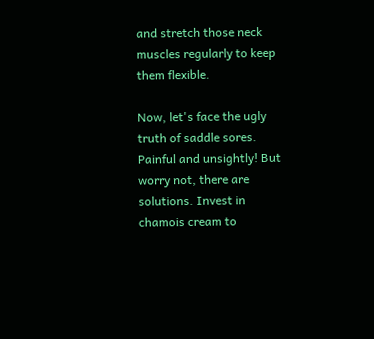and stretch those neck muscles regularly to keep them flexible.

Now, let's face the ugly truth of saddle sores. Painful and unsightly! But worry not, there are solutions. Invest in chamois cream to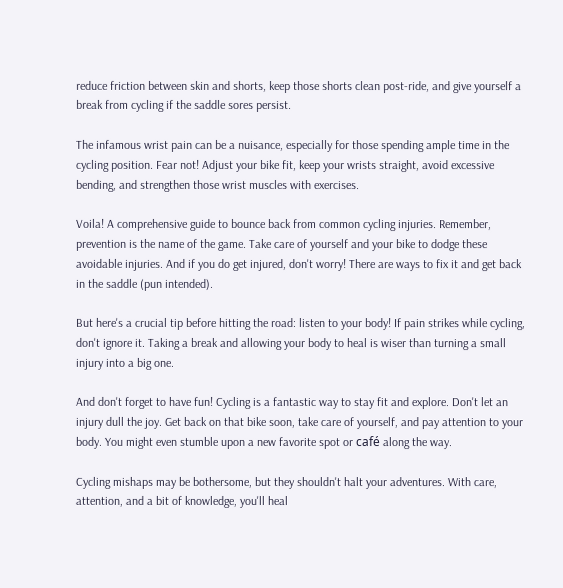reduce friction between skin and shorts, keep those shorts clean post-ride, and give yourself a break from cycling if the saddle sores persist.

The infamous wrist pain can be a nuisance, especially for those spending ample time in the cycling position. Fear not! Adjust your bike fit, keep your wrists straight, avoid excessive bending, and strengthen those wrist muscles with exercises.

Voila! A comprehensive guide to bounce back from common cycling injuries. Remember, prevention is the name of the game. Take care of yourself and your bike to dodge these avoidable injuries. And if you do get injured, don't worry! There are ways to fix it and get back in the saddle (pun intended).

But here's a crucial tip before hitting the road: listen to your body! If pain strikes while cycling, don't ignore it. Taking a break and allowing your body to heal is wiser than turning a small injury into a big one.

And don't forget to have fun! Cycling is a fantastic way to stay fit and explore. Don't let an injury dull the joy. Get back on that bike soon, take care of yourself, and pay attention to your body. You might even stumble upon a new favorite spot or café along the way.

Cycling mishaps may be bothersome, but they shouldn't halt your adventures. With care, attention, and a bit of knowledge, you'll heal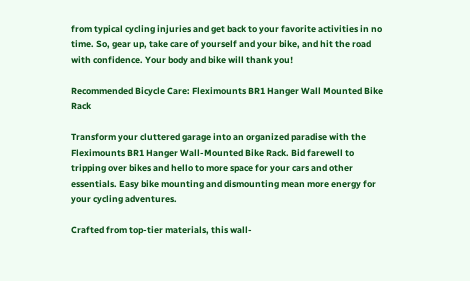from typical cycling injuries and get back to your favorite activities in no time. So, gear up, take care of yourself and your bike, and hit the road with confidence. Your body and bike will thank you!

Recommended Bicycle Care: Fleximounts BR1 Hanger Wall Mounted Bike Rack

Transform your cluttered garage into an organized paradise with the Fleximounts BR1 Hanger Wall-Mounted Bike Rack. Bid farewell to tripping over bikes and hello to more space for your cars and other essentials. Easy bike mounting and dismounting mean more energy for your cycling adventures.

Crafted from top-tier materials, this wall-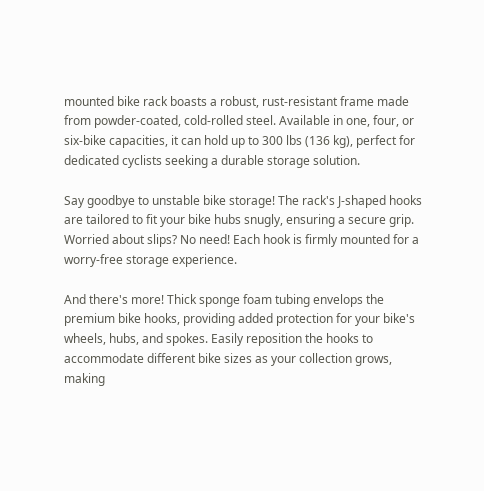mounted bike rack boasts a robust, rust-resistant frame made from powder-coated, cold-rolled steel. Available in one, four, or six-bike capacities, it can hold up to 300 lbs (136 kg), perfect for dedicated cyclists seeking a durable storage solution.

Say goodbye to unstable bike storage! The rack's J-shaped hooks are tailored to fit your bike hubs snugly, ensuring a secure grip. Worried about slips? No need! Each hook is firmly mounted for a worry-free storage experience.

And there's more! Thick sponge foam tubing envelops the premium bike hooks, providing added protection for your bike's wheels, hubs, and spokes. Easily reposition the hooks to accommodate different bike sizes as your collection grows, making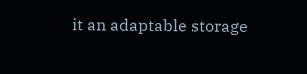it an adaptable storage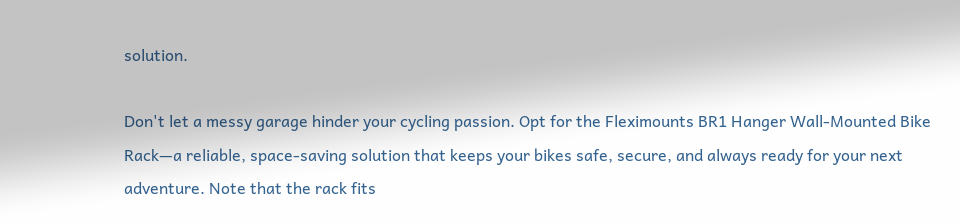solution.

Don't let a messy garage hinder your cycling passion. Opt for the Fleximounts BR1 Hanger Wall-Mounted Bike Rack—a reliable, space-saving solution that keeps your bikes safe, secure, and always ready for your next adventure. Note that the rack fits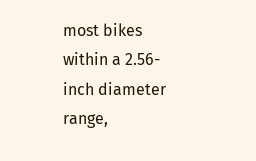most bikes within a 2.56-inch diameter range,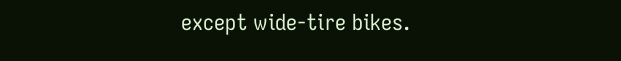except wide-tire bikes.